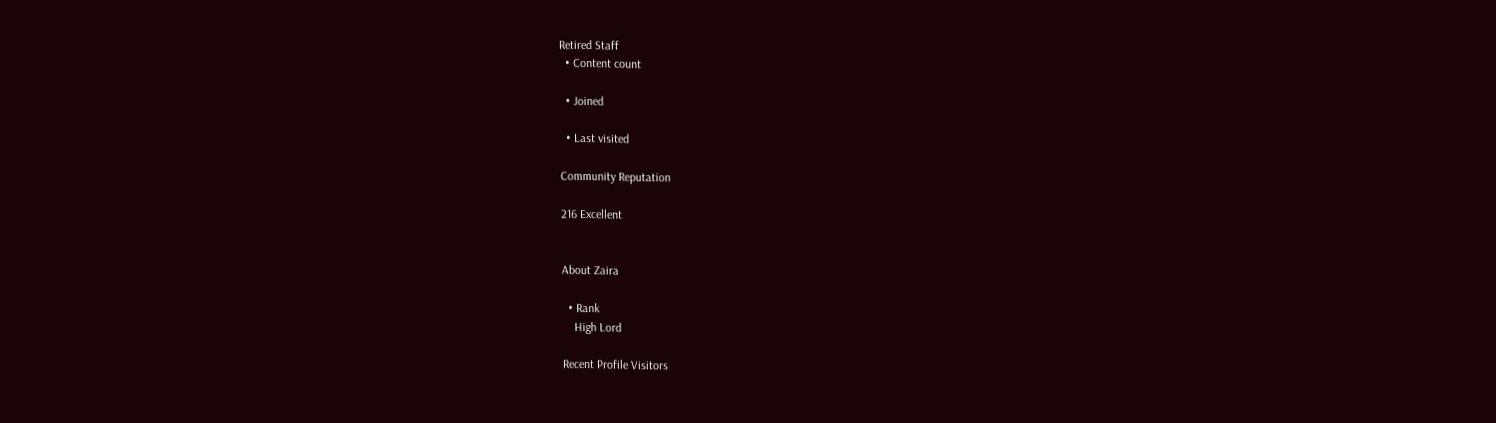Retired Staff
  • Content count

  • Joined

  • Last visited

Community Reputation

216 Excellent


About Zaira

  • Rank
    High Lord

Recent Profile Visitors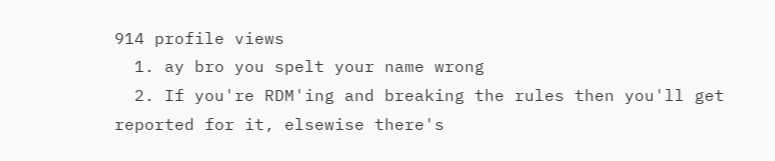914 profile views
  1. ay bro you spelt your name wrong
  2. If you're RDM'ing and breaking the rules then you'll get reported for it, elsewise there's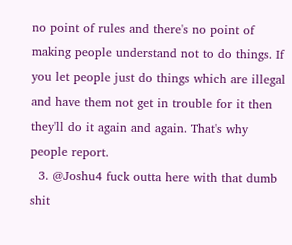no point of rules and there's no point of making people understand not to do things. If you let people just do things which are illegal and have them not get in trouble for it then they'll do it again and again. That's why people report.
  3. @Joshu4 fuck outta here with that dumb shit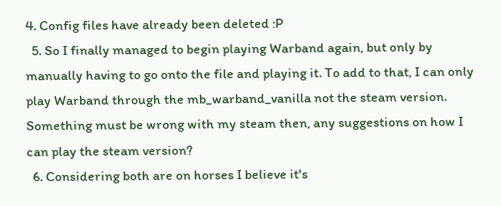4. Config files have already been deleted :P
  5. So I finally managed to begin playing Warband again, but only by manually having to go onto the file and playing it. To add to that, I can only play Warband through the mb_warband_vanilla not the steam version. Something must be wrong with my steam then, any suggestions on how I can play the steam version?
  6. Considering both are on horses I believe it's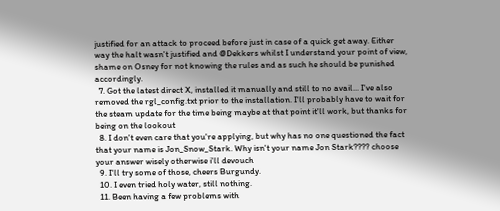justified for an attack to proceed before just in case of a quick get away. Either way the halt wasn't justified and @Dekkers whilst I understand your point of view, shame on Osney for not knowing the rules and as such he should be punished accordingly.
  7. Got the latest direct X, installed it manually and still to no avail... I've also removed the rgl_config.txt prior to the installation. I'll probably have to wait for the steam update for the time being maybe at that point it'll work, but thanks for being on the lookout
  8. I don't even care that you're applying, but why has no one questioned the fact that your name is Jon_Snow_Stark. Why isn't your name Jon Stark???? choose your answer wisely otherwise i'll devouch
  9. I'll try some of those, cheers Burgundy.
  10. I even tried holy water, still nothing.
  11. Been having a few problems with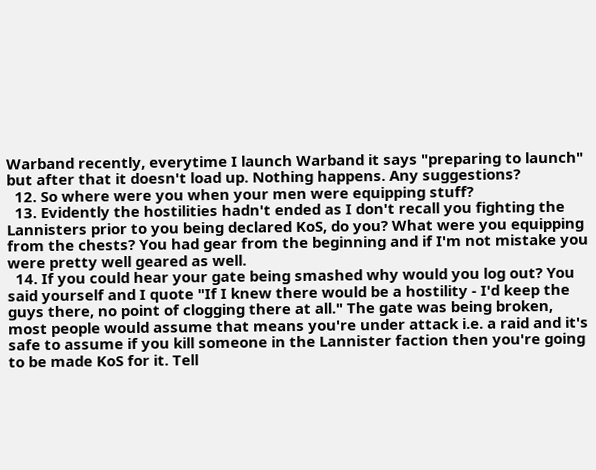Warband recently, everytime I launch Warband it says "preparing to launch" but after that it doesn't load up. Nothing happens. Any suggestions?
  12. So where were you when your men were equipping stuff?
  13. Evidently the hostilities hadn't ended as I don't recall you fighting the Lannisters prior to you being declared KoS, do you? What were you equipping from the chests? You had gear from the beginning and if I'm not mistake you were pretty well geared as well.
  14. If you could hear your gate being smashed why would you log out? You said yourself and I quote "If I knew there would be a hostility - I'd keep the guys there, no point of clogging there at all." The gate was being broken, most people would assume that means you're under attack i.e. a raid and it's safe to assume if you kill someone in the Lannister faction then you're going to be made KoS for it. Tell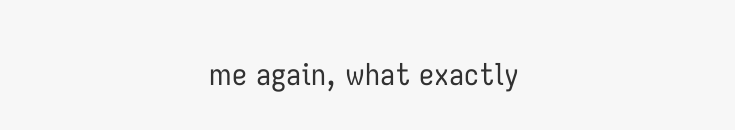me again, what exactly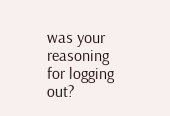was your reasoning for logging out?